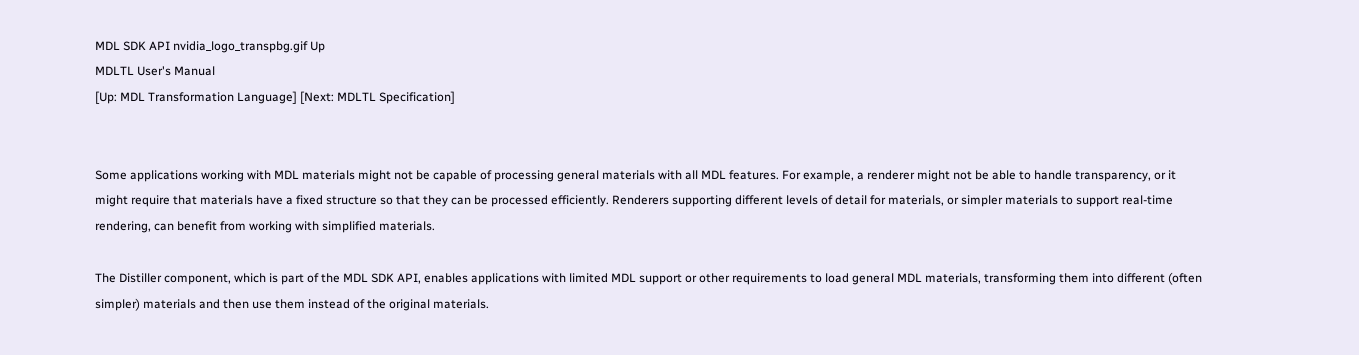MDL SDK API nvidia_logo_transpbg.gif Up
MDLTL User's Manual
[Up: MDL Transformation Language] [Next: MDLTL Specification]


Some applications working with MDL materials might not be capable of processing general materials with all MDL features. For example, a renderer might not be able to handle transparency, or it might require that materials have a fixed structure so that they can be processed efficiently. Renderers supporting different levels of detail for materials, or simpler materials to support real-time rendering, can benefit from working with simplified materials.

The Distiller component, which is part of the MDL SDK API, enables applications with limited MDL support or other requirements to load general MDL materials, transforming them into different (often simpler) materials and then use them instead of the original materials.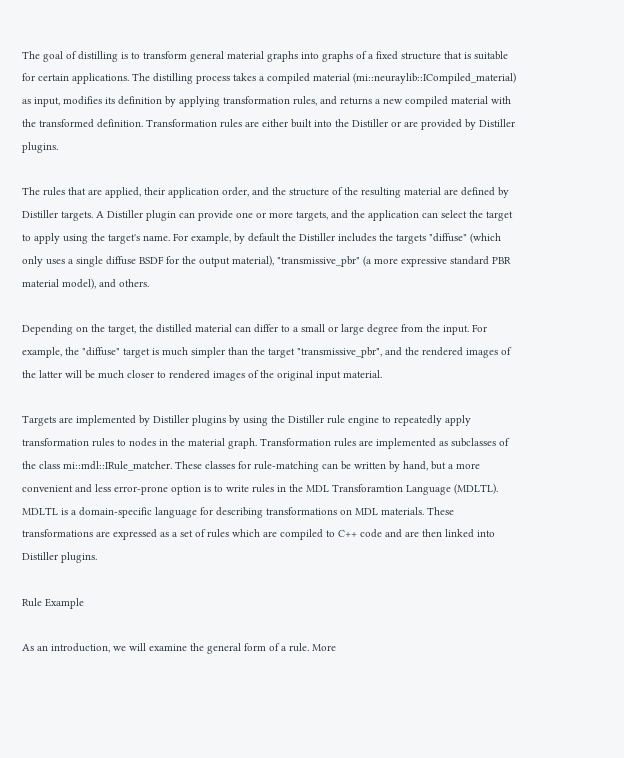The goal of distilling is to transform general material graphs into graphs of a fixed structure that is suitable for certain applications. The distilling process takes a compiled material (mi::neuraylib::ICompiled_material) as input, modifies its definition by applying transformation rules, and returns a new compiled material with the transformed definition. Transformation rules are either built into the Distiller or are provided by Distiller plugins.

The rules that are applied, their application order, and the structure of the resulting material are defined by Distiller targets. A Distiller plugin can provide one or more targets, and the application can select the target to apply using the target's name. For example, by default the Distiller includes the targets "diffuse" (which only uses a single diffuse BSDF for the output material), "transmissive_pbr" (a more expressive standard PBR material model), and others.

Depending on the target, the distilled material can differ to a small or large degree from the input. For example, the "diffuse" target is much simpler than the target "transmissive_pbr", and the rendered images of the latter will be much closer to rendered images of the original input material.

Targets are implemented by Distiller plugins by using the Distiller rule engine to repeatedly apply transformation rules to nodes in the material graph. Transformation rules are implemented as subclasses of the class mi::mdl::IRule_matcher. These classes for rule-matching can be written by hand, but a more convenient and less error-prone option is to write rules in the MDL Transforamtion Language (MDLTL). MDLTL is a domain-specific language for describing transformations on MDL materials. These transformations are expressed as a set of rules which are compiled to C++ code and are then linked into Distiller plugins.

Rule Example

As an introduction, we will examine the general form of a rule. More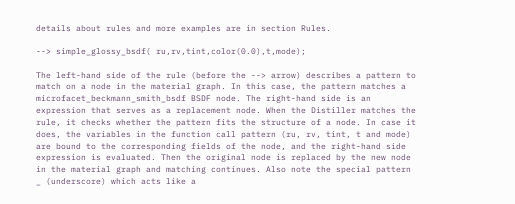details about rules and more examples are in section Rules.

--> simple_glossy_bsdf( ru,rv,tint,color(0.0),t,mode);

The left-hand side of the rule (before the --> arrow) describes a pattern to match on a node in the material graph. In this case, the pattern matches a microfacet_beckmann_smith_bsdf BSDF node. The right-hand side is an expression that serves as a replacement node. When the Distiller matches the rule, it checks whether the pattern fits the structure of a node. In case it does, the variables in the function call pattern (ru, rv, tint, t and mode) are bound to the corresponding fields of the node, and the right-hand side expression is evaluated. Then the original node is replaced by the new node in the material graph and matching continues. Also note the special pattern _ (underscore) which acts like a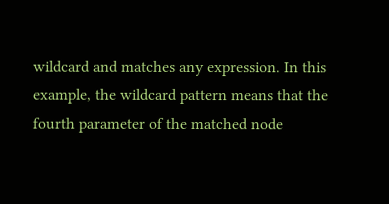wildcard and matches any expression. In this example, the wildcard pattern means that the fourth parameter of the matched node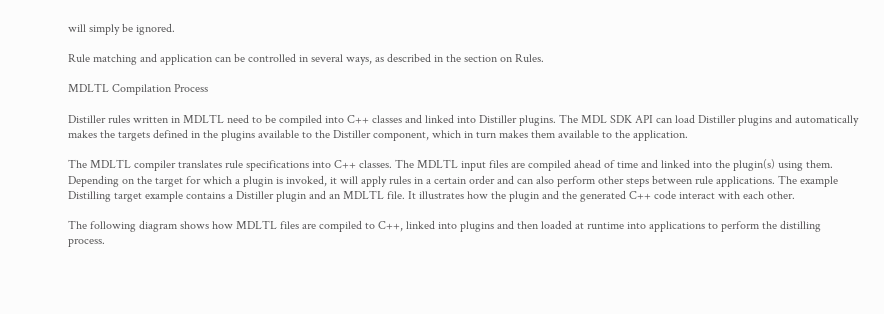will simply be ignored.

Rule matching and application can be controlled in several ways, as described in the section on Rules.

MDLTL Compilation Process

Distiller rules written in MDLTL need to be compiled into C++ classes and linked into Distiller plugins. The MDL SDK API can load Distiller plugins and automatically makes the targets defined in the plugins available to the Distiller component, which in turn makes them available to the application.

The MDLTL compiler translates rule specifications into C++ classes. The MDLTL input files are compiled ahead of time and linked into the plugin(s) using them. Depending on the target for which a plugin is invoked, it will apply rules in a certain order and can also perform other steps between rule applications. The example Distilling target example contains a Distiller plugin and an MDLTL file. It illustrates how the plugin and the generated C++ code interact with each other.

The following diagram shows how MDLTL files are compiled to C++, linked into plugins and then loaded at runtime into applications to perform the distilling process.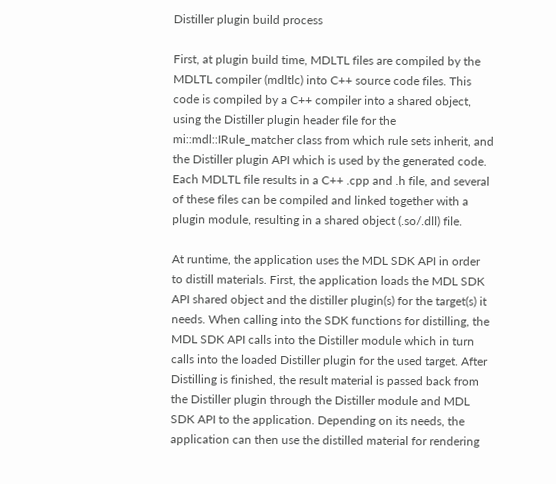Distiller plugin build process

First, at plugin build time, MDLTL files are compiled by the MDLTL compiler (mdltlc) into C++ source code files. This code is compiled by a C++ compiler into a shared object, using the Distiller plugin header file for the mi::mdl::IRule_matcher class from which rule sets inherit, and the Distiller plugin API which is used by the generated code. Each MDLTL file results in a C++ .cpp and .h file, and several of these files can be compiled and linked together with a plugin module, resulting in a shared object (.so/.dll) file.

At runtime, the application uses the MDL SDK API in order to distill materials. First, the application loads the MDL SDK API shared object and the distiller plugin(s) for the target(s) it needs. When calling into the SDK functions for distilling, the MDL SDK API calls into the Distiller module which in turn calls into the loaded Distiller plugin for the used target. After Distilling is finished, the result material is passed back from the Distiller plugin through the Distiller module and MDL SDK API to the application. Depending on its needs, the application can then use the distilled material for rendering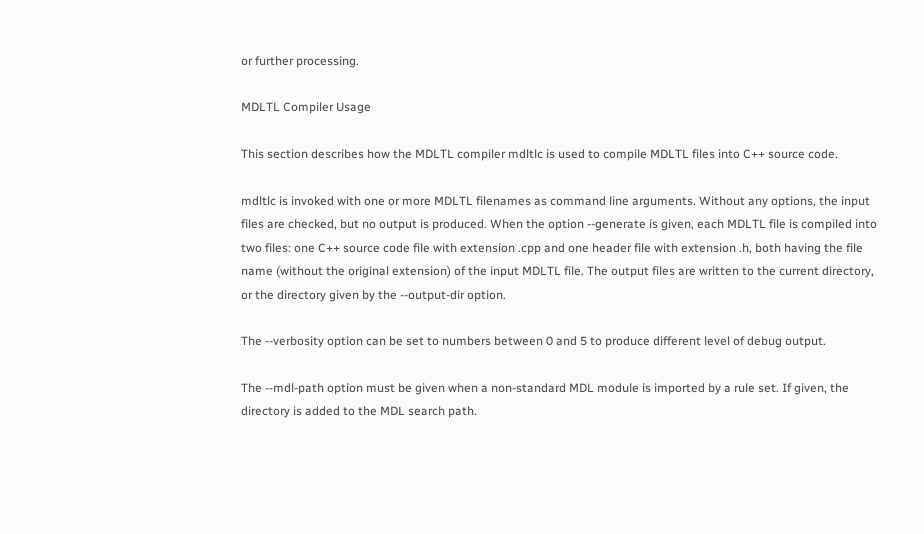or further processing.

MDLTL Compiler Usage

This section describes how the MDLTL compiler mdltlc is used to compile MDLTL files into C++ source code.

mdltlc is invoked with one or more MDLTL filenames as command line arguments. Without any options, the input files are checked, but no output is produced. When the option --generate is given, each MDLTL file is compiled into two files: one C++ source code file with extension .cpp and one header file with extension .h, both having the file name (without the original extension) of the input MDLTL file. The output files are written to the current directory, or the directory given by the --output-dir option.

The --verbosity option can be set to numbers between 0 and 5 to produce different level of debug output.

The --mdl-path option must be given when a non-standard MDL module is imported by a rule set. If given, the directory is added to the MDL search path.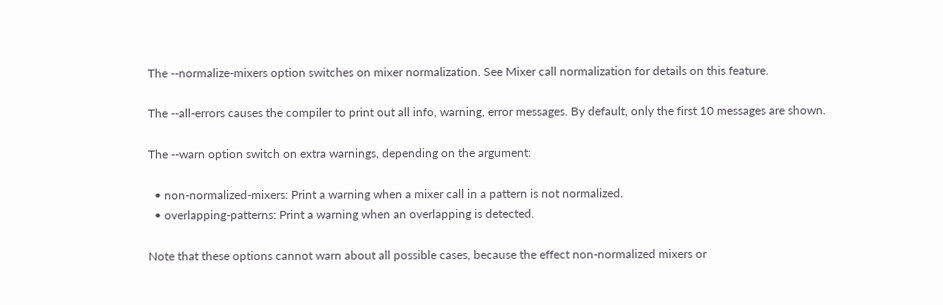The --normalize-mixers option switches on mixer normalization. See Mixer call normalization for details on this feature.

The --all-errors causes the compiler to print out all info, warning, error messages. By default, only the first 10 messages are shown.

The --warn option switch on extra warnings, depending on the argument:

  • non-normalized-mixers: Print a warning when a mixer call in a pattern is not normalized.
  • overlapping-patterns: Print a warning when an overlapping is detected.

Note that these options cannot warn about all possible cases, because the effect non-normalized mixers or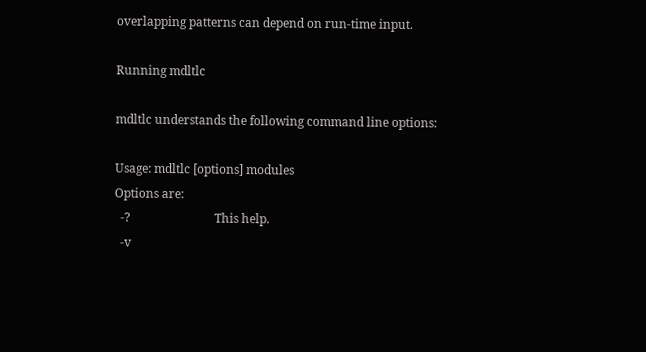overlapping patterns can depend on run-time input.

Running mdltlc

mdltlc understands the following command line options:

Usage: mdltlc [options] modules
Options are:
  -?                            This help.
  -v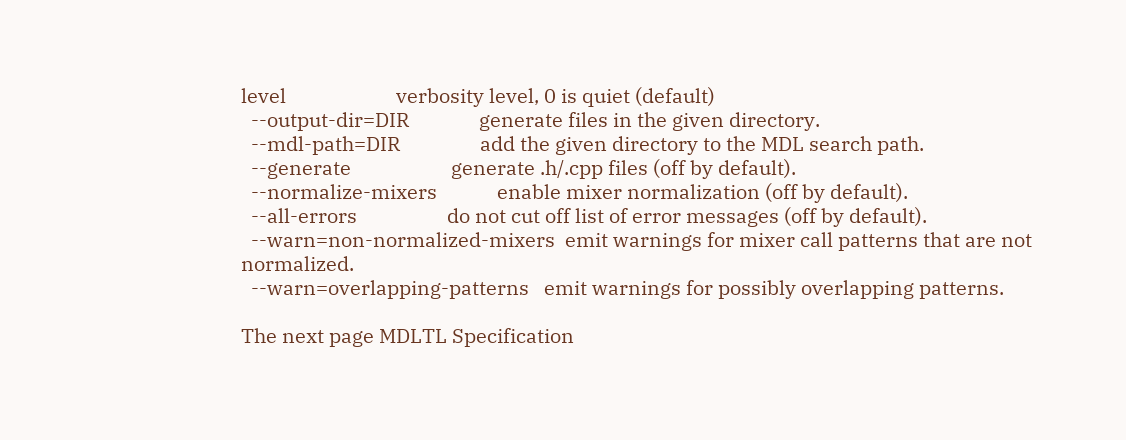level                      verbosity level, 0 is quiet (default)
  --output-dir=DIR              generate files in the given directory.
  --mdl-path=DIR                add the given directory to the MDL search path.
  --generate                    generate .h/.cpp files (off by default).
  --normalize-mixers            enable mixer normalization (off by default).
  --all-errors                  do not cut off list of error messages (off by default).
  --warn=non-normalized-mixers  emit warnings for mixer call patterns that are not normalized.
  --warn=overlapping-patterns   emit warnings for possibly overlapping patterns.

The next page MDLTL Specification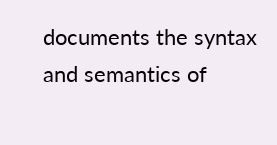documents the syntax and semantics of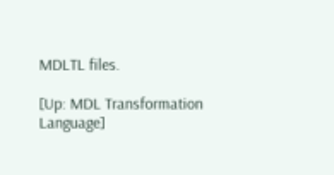MDLTL files.

[Up: MDL Transformation Language]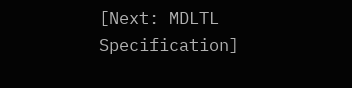[Next: MDLTL Specification]